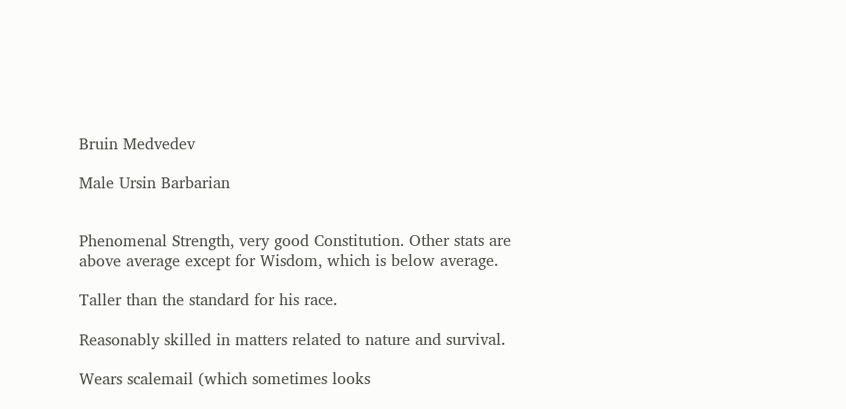Bruin Medvedev

Male Ursin Barbarian


Phenomenal Strength, very good Constitution. Other stats are above average except for Wisdom, which is below average.

Taller than the standard for his race.

Reasonably skilled in matters related to nature and survival.

Wears scalemail (which sometimes looks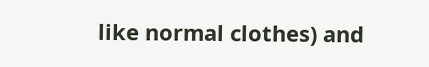like normal clothes) and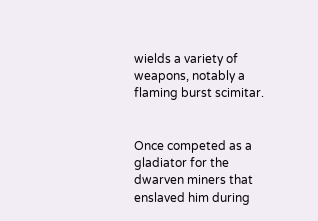wields a variety of weapons, notably a flaming burst scimitar.


Once competed as a gladiator for the dwarven miners that enslaved him during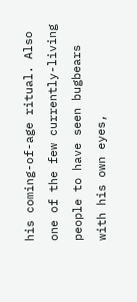his coming-of-age ritual. Also one of the few currently-living people to have seen bugbears with his own eyes,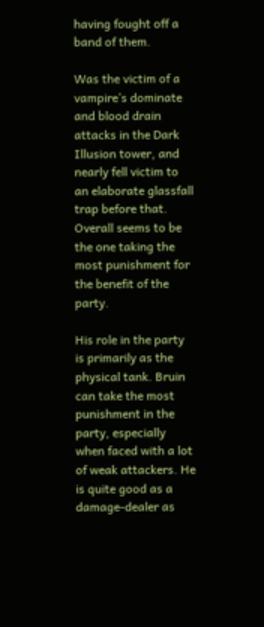having fought off a band of them.

Was the victim of a vampire’s dominate and blood drain attacks in the Dark Illusion tower, and nearly fell victim to an elaborate glassfall trap before that. Overall seems to be the one taking the most punishment for the benefit of the party.

His role in the party is primarily as the physical tank. Bruin can take the most punishment in the party, especially when faced with a lot of weak attackers. He is quite good as a damage-dealer as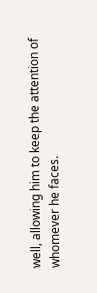well, allowing him to keep the attention of whomever he faces.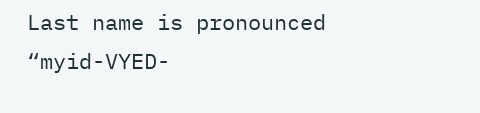Last name is pronounced “myid-VYED-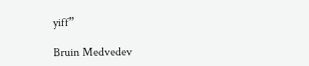yiff”

Bruin Medvedev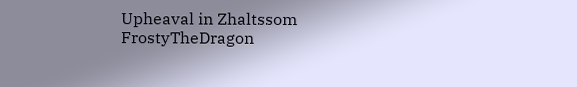Upheaval in Zhaltssom FrostyTheDragon